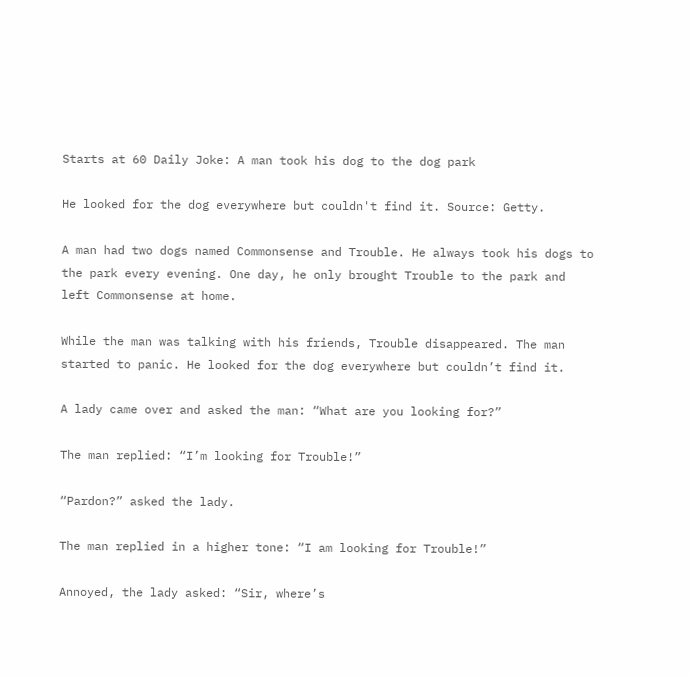Starts at 60 Daily Joke: A man took his dog to the dog park

He looked for the dog everywhere but couldn't find it. Source: Getty.

A man had two dogs named Commonsense and Trouble. He always took his dogs to the park every evening. One day, he only brought Trouble to the park and left Commonsense at home.

While the man was talking with his friends, Trouble disappeared. The man started to panic. He looked for the dog everywhere but couldn’t find it.

A lady came over and asked the man: “What are you looking for?”

The man replied: “I’m looking for Trouble!”

“Pardon?” asked the lady.

The man replied in a higher tone: “I am looking for Trouble!”

Annoyed, the lady asked: “Sir, where’s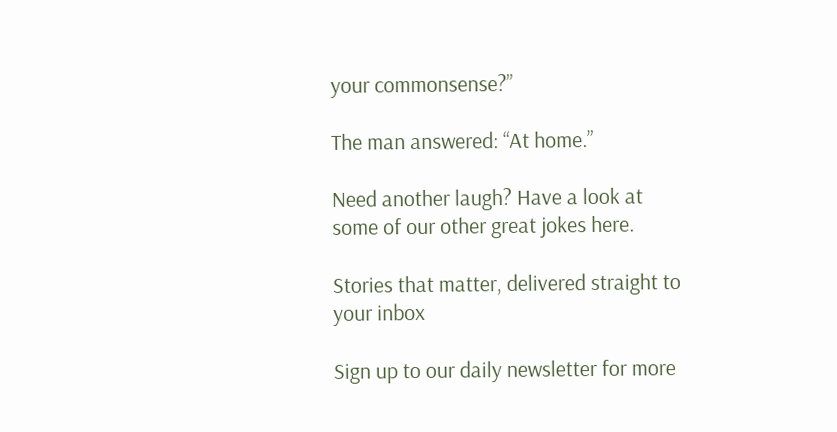your commonsense?”

The man answered: “At home.”

Need another laugh? Have a look at some of our other great jokes here.

Stories that matter, delivered straight to your inbox

Sign up to our daily newsletter for more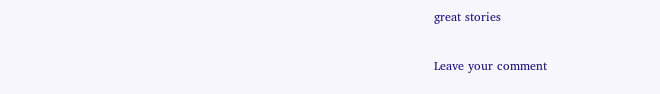great stories

Leave your comment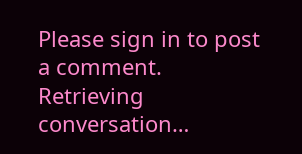Please sign in to post a comment.
Retrieving conversation…